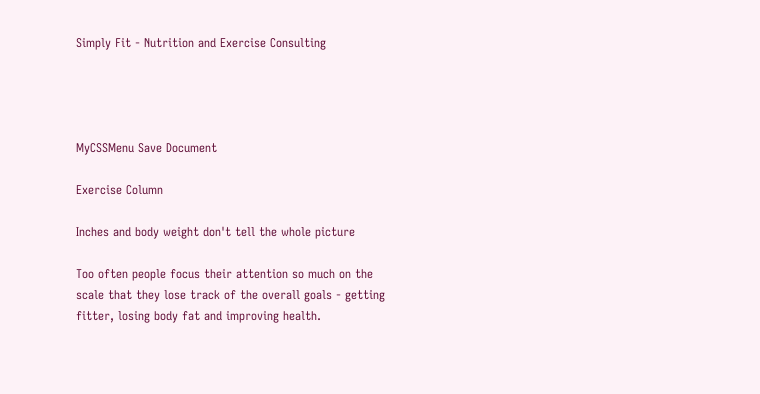Simply Fit - Nutrition and Exercise Consulting




MyCSSMenu Save Document

Exercise Column

Inches and body weight don't tell the whole picture

Too often people focus their attention so much on the scale that they lose track of the overall goals - getting fitter, losing body fat and improving health.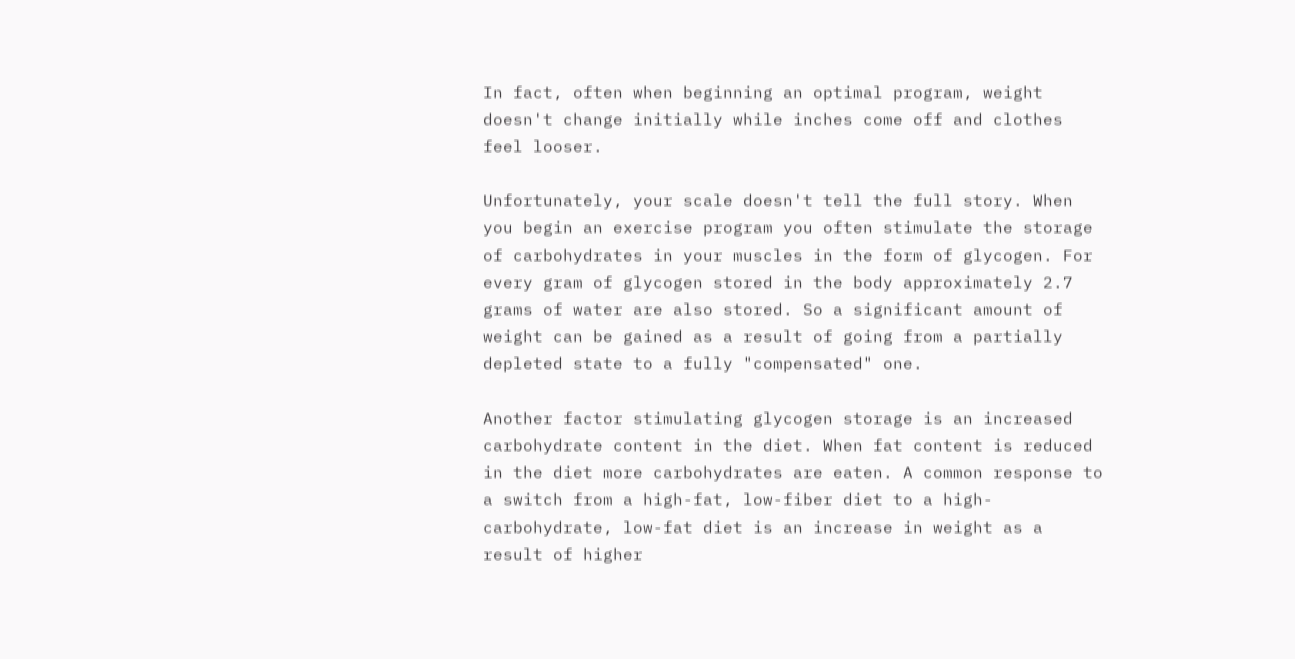In fact, often when beginning an optimal program, weight doesn't change initially while inches come off and clothes feel looser.

Unfortunately, your scale doesn't tell the full story. When you begin an exercise program you often stimulate the storage of carbohydrates in your muscles in the form of glycogen. For every gram of glycogen stored in the body approximately 2.7 grams of water are also stored. So a significant amount of weight can be gained as a result of going from a partially depleted state to a fully "compensated" one.

Another factor stimulating glycogen storage is an increased carbohydrate content in the diet. When fat content is reduced in the diet more carbohydrates are eaten. A common response to a switch from a high-fat, low-fiber diet to a high-carbohydrate, low-fat diet is an increase in weight as a result of higher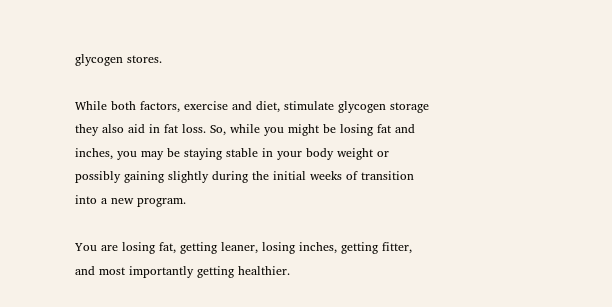glycogen stores.

While both factors, exercise and diet, stimulate glycogen storage they also aid in fat loss. So, while you might be losing fat and inches, you may be staying stable in your body weight or possibly gaining slightly during the initial weeks of transition into a new program.

You are losing fat, getting leaner, losing inches, getting fitter, and most importantly getting healthier.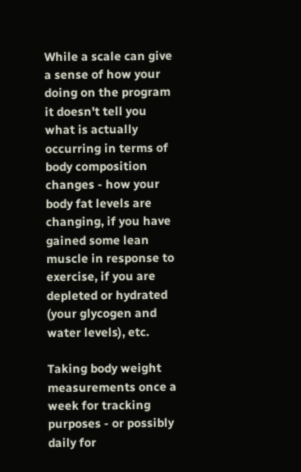While a scale can give a sense of how your doing on the program it doesn't tell you what is actually occurring in terms of body composition changes - how your body fat levels are changing, if you have gained some lean muscle in response to exercise, if you are depleted or hydrated (your glycogen and water levels), etc.

Taking body weight measurements once a week for tracking purposes - or possibly daily for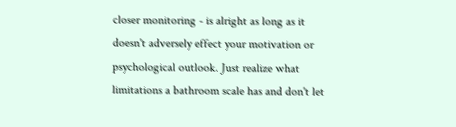closer monitoring - is alright as long as it doesn't adversely effect your motivation or psychological outlook. Just realize what limitations a bathroom scale has and don't let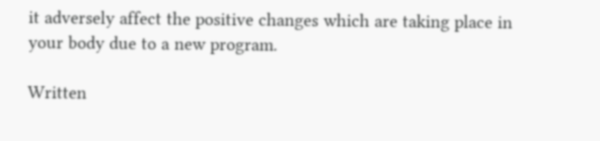it adversely affect the positive changes which are taking place in your body due to a new program.

Written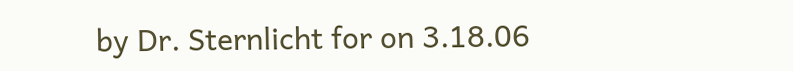by Dr. Sternlicht for on 3.18.06